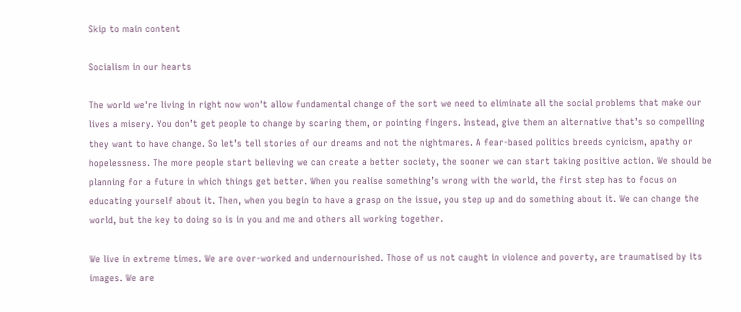Skip to main content

Socialism in our hearts

The world we're living in right now won't allow fundamental change of the sort we need to eliminate all the social problems that make our lives a misery. You don’t get people to change by scaring them, or pointing fingers. Instead, give them an alternative that’s so compelling they want to have change. So let’s tell stories of our dreams and not the nightmares. A fear-based politics breeds cynicism, apathy or hopelessness. The more people start believing we can create a better society, the sooner we can start taking positive action. We should be planning for a future in which things get better. When you realise something’s wrong with the world, the first step has to focus on educating yourself about it. Then, when you begin to have a grasp on the issue, you step up and do something about it. We can change the world, but the key to doing so is in you and me and others all working together.

We live in extreme times. We are over-worked and undernourished. Those of us not caught in violence and poverty, are traumatised by its images. We are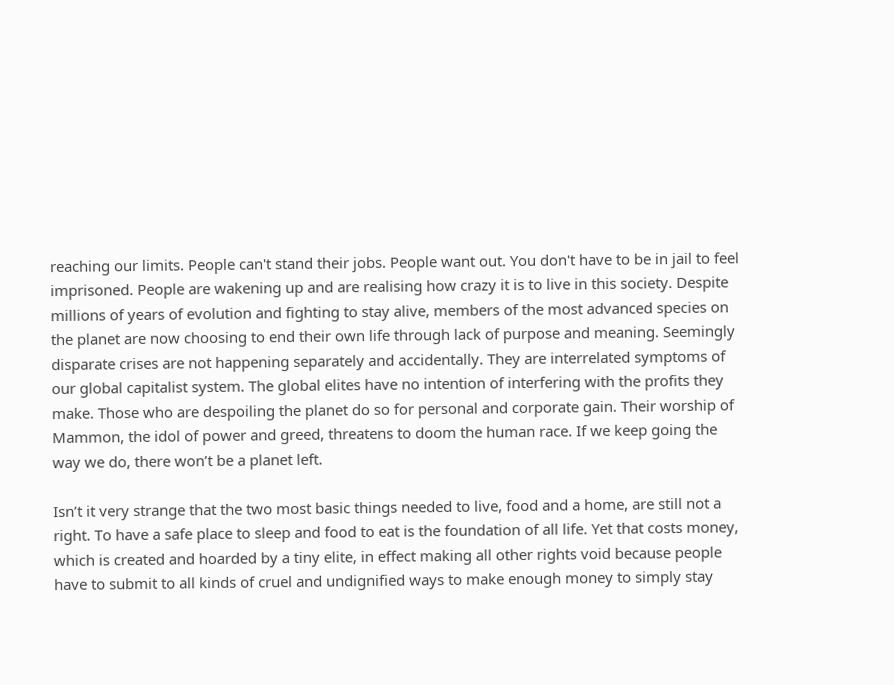reaching our limits. People can't stand their jobs. People want out. You don't have to be in jail to feel imprisoned. People are wakening up and are realising how crazy it is to live in this society. Despite millions of years of evolution and fighting to stay alive, members of the most advanced species on the planet are now choosing to end their own life through lack of purpose and meaning. Seemingly disparate crises are not happening separately and accidentally. They are interrelated symptoms of our global capitalist system. The global elites have no intention of interfering with the profits they make. Those who are despoiling the planet do so for personal and corporate gain. Their worship of Mammon, the idol of power and greed, threatens to doom the human race. If we keep going the way we do, there won’t be a planet left.

Isn’t it very strange that the two most basic things needed to live, food and a home, are still not a right. To have a safe place to sleep and food to eat is the foundation of all life. Yet that costs money, which is created and hoarded by a tiny elite, in effect making all other rights void because people have to submit to all kinds of cruel and undignified ways to make enough money to simply stay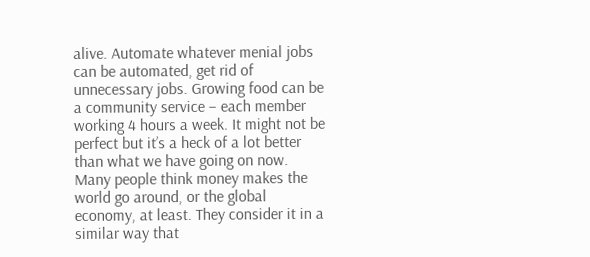alive. Automate whatever menial jobs can be automated, get rid of unnecessary jobs. Growing food can be a community service – each member working 4 hours a week. It might not be perfect but it’s a heck of a lot better than what we have going on now. Many people think money makes the world go around, or the global economy, at least. They consider it in a similar way that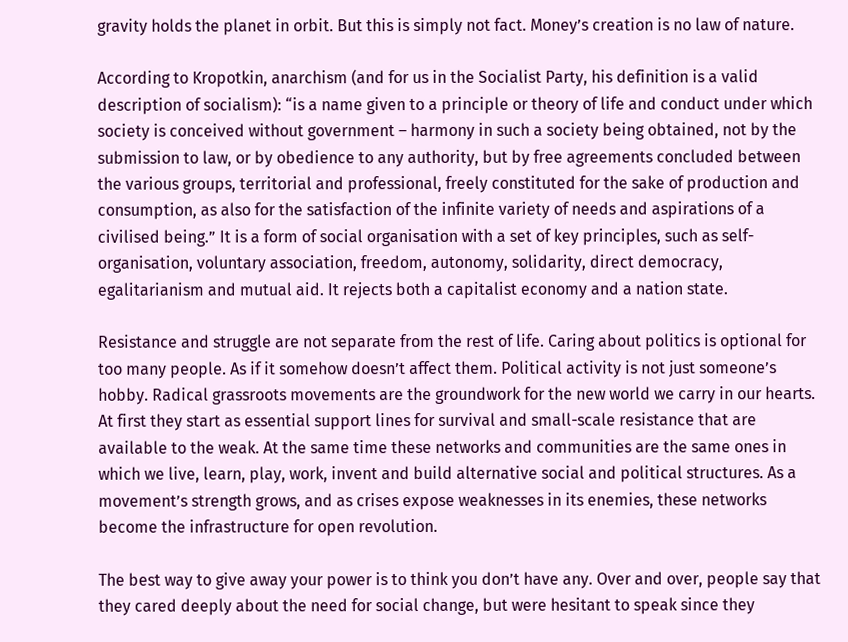gravity holds the planet in orbit. But this is simply not fact. Money’s creation is no law of nature.

According to Kropotkin, anarchism (and for us in the Socialist Party, his definition is a valid description of socialism): “is a name given to a principle or theory of life and conduct under which society is conceived without government – harmony in such a society being obtained, not by the submission to law, or by obedience to any authority, but by free agreements concluded between the various groups, territorial and professional, freely constituted for the sake of production and consumption, as also for the satisfaction of the infinite variety of needs and aspirations of a civilised being.” It is a form of social organisation with a set of key principles, such as self-organisation, voluntary association, freedom, autonomy, solidarity, direct democracy, egalitarianism and mutual aid. It rejects both a capitalist economy and a nation state.

Resistance and struggle are not separate from the rest of life. Caring about politics is optional for too many people. As if it somehow doesn’t affect them. Political activity is not just someone’s hobby. Radical grassroots movements are the groundwork for the new world we carry in our hearts. At first they start as essential support lines for survival and small-scale resistance that are available to the weak. At the same time these networks and communities are the same ones in which we live, learn, play, work, invent and build alternative social and political structures. As a movement’s strength grows, and as crises expose weaknesses in its enemies, these networks become the infrastructure for open revolution.

The best way to give away your power is to think you don’t have any. Over and over, people say that they cared deeply about the need for social change, but were hesitant to speak since they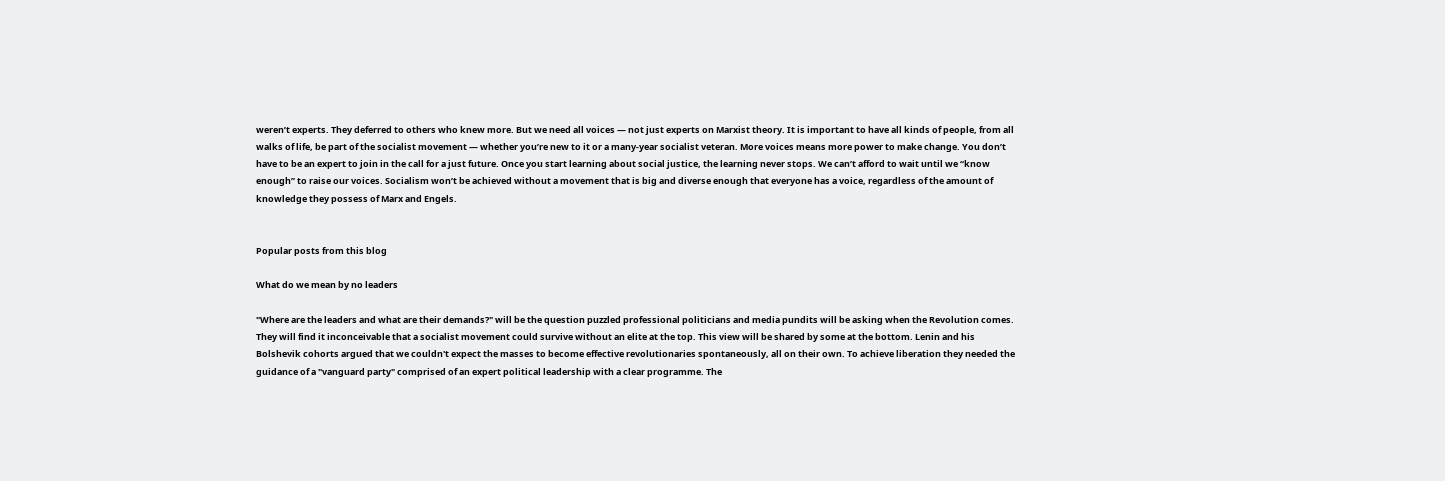weren’t experts. They deferred to others who knew more. But we need all voices — not just experts on Marxist theory. It is important to have all kinds of people, from all walks of life, be part of the socialist movement — whether you’re new to it or a many-year socialist veteran. More voices means more power to make change. You don’t have to be an expert to join in the call for a just future. Once you start learning about social justice, the learning never stops. We can’t afford to wait until we “know enough” to raise our voices. Socialism won’t be achieved without a movement that is big and diverse enough that everyone has a voice, regardless of the amount of knowledge they possess of Marx and Engels.


Popular posts from this blog

What do we mean by no leaders

"Where are the leaders and what are their demands?" will be the question puzzled professional politicians and media pundits will be asking when the Revolution comes. They will find it inconceivable that a socialist movement could survive without an elite at the top. This view will be shared by some at the bottom. Lenin and his Bolshevik cohorts argued that we couldn't expect the masses to become effective revolutionaries spontaneously, all on their own. To achieve liberation they needed the guidance of a "vanguard party" comprised of an expert political leadership with a clear programme. The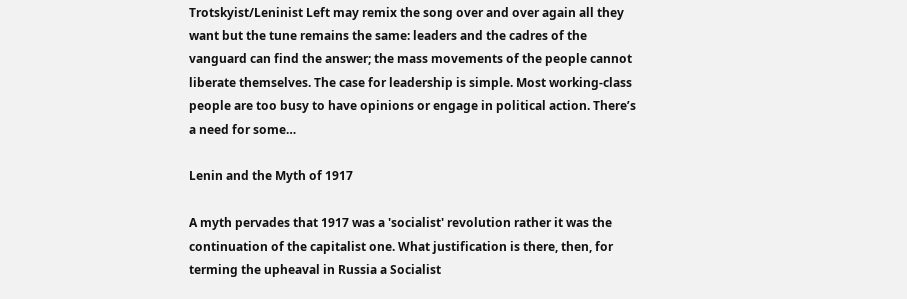Trotskyist/Leninist Left may remix the song over and over again all they want but the tune remains the same: leaders and the cadres of the vanguard can find the answer; the mass movements of the people cannot liberate themselves. The case for leadership is simple. Most working-class people are too busy to have opinions or engage in political action. There’s a need for some…

Lenin and the Myth of 1917

A myth pervades that 1917 was a 'socialist' revolution rather it was the continuation of the capitalist one. What justification is there, then, for terming the upheaval in Russia a Socialist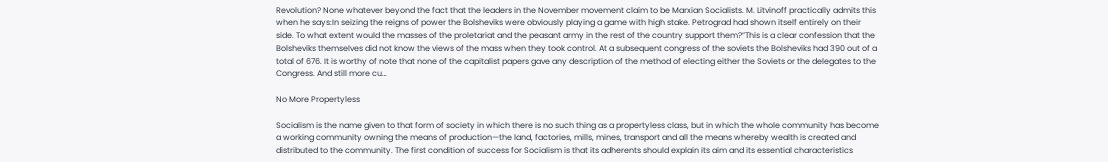Revolution? None whatever beyond the fact that the leaders in the November movement claim to be Marxian Socialists. M. Litvinoff practically admits this when he says:In seizing the reigns of power the Bolsheviks were obviously playing a game with high stake. Petrograd had shown itself entirely on their side. To what extent would the masses of the proletariat and the peasant army in the rest of the country support them?”This is a clear confession that the Bolsheviks themselves did not know the views of the mass when they took control. At a subsequent congress of the soviets the Bolsheviks had 390 out of a total of 676. It is worthy of note that none of the capitalist papers gave any description of the method of electing either the Soviets or the delegates to the Congress. And still more cu…

No More Propertyless

Socialism is the name given to that form of society in which there is no such thing as a propertyless class, but in which the whole community has become a working community owning the means of production—the land, factories, mills, mines, transport and all the means whereby wealth is created and distributed to the community. The first condition of success for Socialism is that its adherents should explain its aim and its essential characteristics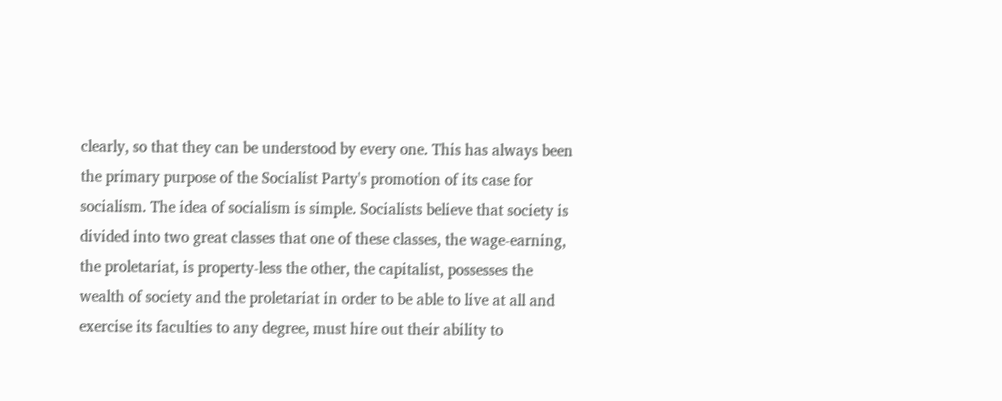clearly, so that they can be understood by every one. This has always been the primary purpose of the Socialist Party's promotion of its case for socialism. The idea of socialism is simple. Socialists believe that society is divided into two great classes that one of these classes, the wage-earning, the proletariat, is property-less the other, the capitalist, possesses the wealth of society and the proletariat in order to be able to live at all and exercise its faculties to any degree, must hire out their ability to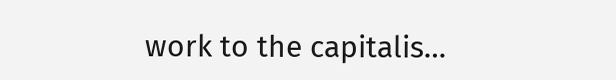work to the capitalis…